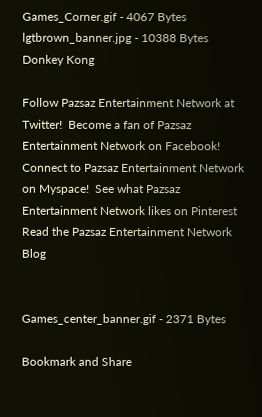Games_Corner.gif - 4067 Bytes lgtbrown_banner.jpg - 10388 Bytes
Donkey Kong

Follow Pazsaz Entertainment Network at Twitter!  Become a fan of Pazsaz Entertainment Network on Facebook!  Connect to Pazsaz Entertainment Network on Myspace!  See what Pazsaz Entertainment Network likes on Pinterest  Read the Pazsaz Entertainment Network Blog


Games_center_banner.gif - 2371 Bytes

Bookmark and Share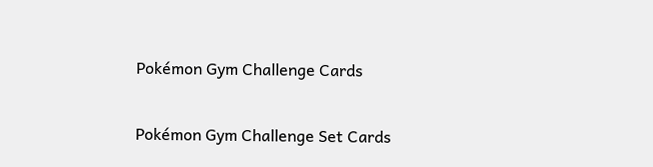Pokémon Gym Challenge Cards

Pokémon Gym Challenge Set Cards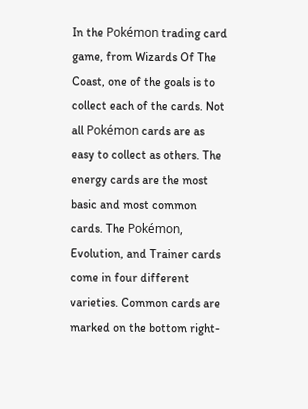In the Pokémon trading card game, from Wizards Of The Coast, one of the goals is to collect each of the cards. Not all Pokémon cards are as easy to collect as others. The energy cards are the most basic and most common cards. The Pokémon, Evolution, and Trainer cards come in four different varieties. Common cards are marked on the bottom right-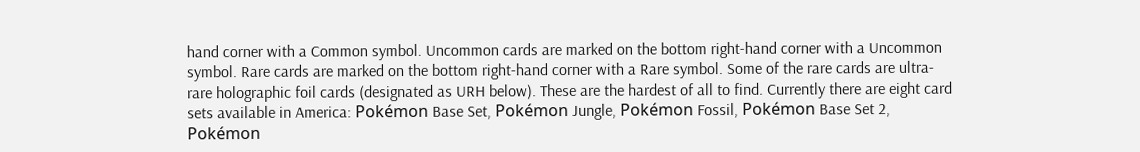hand corner with a Common symbol. Uncommon cards are marked on the bottom right-hand corner with a Uncommon symbol. Rare cards are marked on the bottom right-hand corner with a Rare symbol. Some of the rare cards are ultra-rare holographic foil cards (designated as URH below). These are the hardest of all to find. Currently there are eight card sets available in America: Pokémon Base Set, Pokémon Jungle, Pokémon Fossil, Pokémon Base Set 2, Pokémon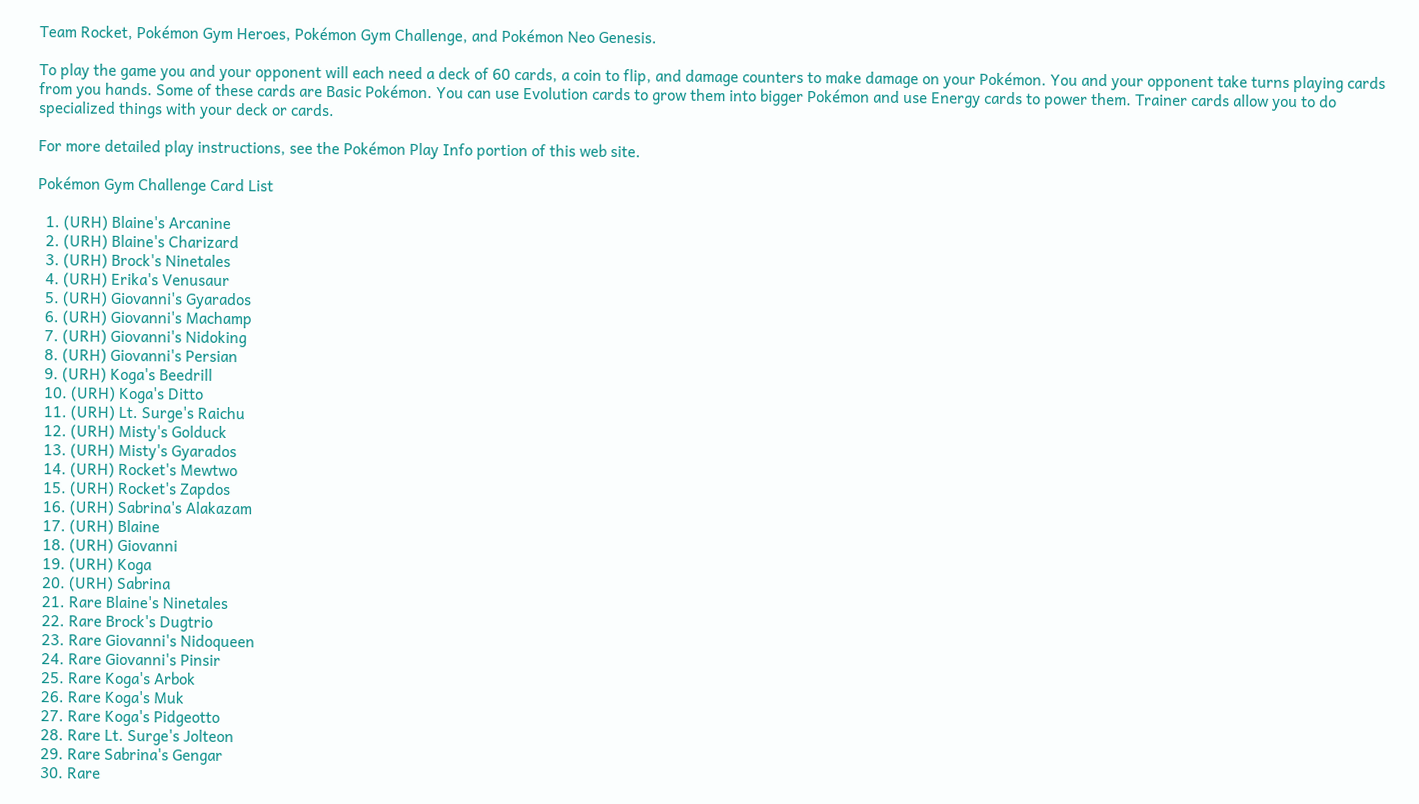Team Rocket, Pokémon Gym Heroes, Pokémon Gym Challenge, and Pokémon Neo Genesis.

To play the game you and your opponent will each need a deck of 60 cards, a coin to flip, and damage counters to make damage on your Pokémon. You and your opponent take turns playing cards from you hands. Some of these cards are Basic Pokémon. You can use Evolution cards to grow them into bigger Pokémon and use Energy cards to power them. Trainer cards allow you to do specialized things with your deck or cards.

For more detailed play instructions, see the Pokémon Play Info portion of this web site.

Pokémon Gym Challenge Card List

  1. (URH) Blaine's Arcanine
  2. (URH) Blaine's Charizard
  3. (URH) Brock's Ninetales
  4. (URH) Erika's Venusaur
  5. (URH) Giovanni's Gyarados
  6. (URH) Giovanni's Machamp
  7. (URH) Giovanni's Nidoking
  8. (URH) Giovanni's Persian
  9. (URH) Koga's Beedrill
  10. (URH) Koga's Ditto
  11. (URH) Lt. Surge's Raichu
  12. (URH) Misty's Golduck
  13. (URH) Misty's Gyarados
  14. (URH) Rocket's Mewtwo
  15. (URH) Rocket's Zapdos
  16. (URH) Sabrina's Alakazam
  17. (URH) Blaine
  18. (URH) Giovanni
  19. (URH) Koga
  20. (URH) Sabrina
  21. Rare Blaine's Ninetales
  22. Rare Brock's Dugtrio
  23. Rare Giovanni's Nidoqueen
  24. Rare Giovanni's Pinsir
  25. Rare Koga's Arbok
  26. Rare Koga's Muk
  27. Rare Koga's Pidgeotto
  28. Rare Lt. Surge's Jolteon
  29. Rare Sabrina's Gengar
  30. Rare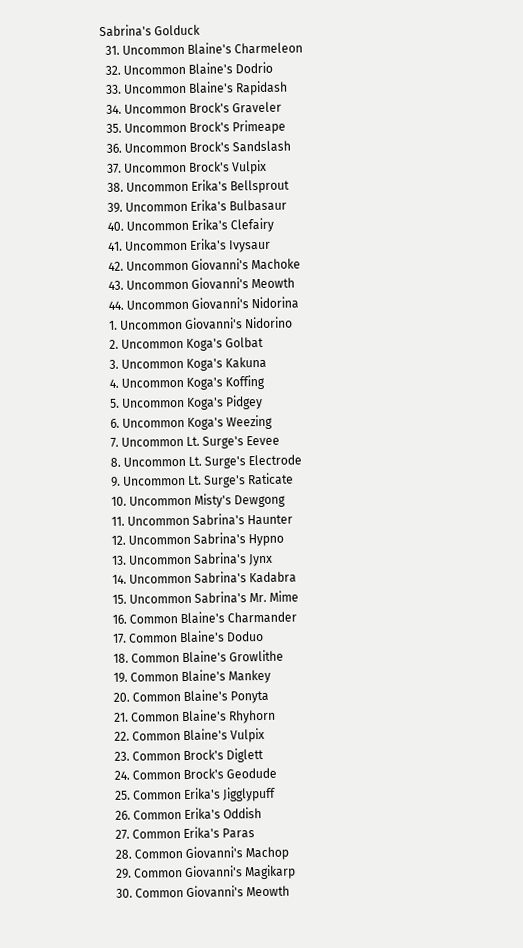Sabrina's Golduck
  31. Uncommon Blaine's Charmeleon
  32. Uncommon Blaine's Dodrio
  33. Uncommon Blaine's Rapidash
  34. Uncommon Brock's Graveler
  35. Uncommon Brock's Primeape
  36. Uncommon Brock's Sandslash
  37. Uncommon Brock's Vulpix
  38. Uncommon Erika's Bellsprout
  39. Uncommon Erika's Bulbasaur
  40. Uncommon Erika's Clefairy
  41. Uncommon Erika's Ivysaur
  42. Uncommon Giovanni's Machoke
  43. Uncommon Giovanni's Meowth
  44. Uncommon Giovanni's Nidorina
  1. Uncommon Giovanni's Nidorino
  2. Uncommon Koga's Golbat
  3. Uncommon Koga's Kakuna
  4. Uncommon Koga's Koffing
  5. Uncommon Koga's Pidgey
  6. Uncommon Koga's Weezing
  7. Uncommon Lt. Surge's Eevee
  8. Uncommon Lt. Surge's Electrode
  9. Uncommon Lt. Surge's Raticate
  10. Uncommon Misty's Dewgong
  11. Uncommon Sabrina's Haunter
  12. Uncommon Sabrina's Hypno
  13. Uncommon Sabrina's Jynx
  14. Uncommon Sabrina's Kadabra
  15. Uncommon Sabrina's Mr. Mime
  16. Common Blaine's Charmander
  17. Common Blaine's Doduo
  18. Common Blaine's Growlithe
  19. Common Blaine's Mankey
  20. Common Blaine's Ponyta
  21. Common Blaine's Rhyhorn
  22. Common Blaine's Vulpix
  23. Common Brock's Diglett
  24. Common Brock's Geodude
  25. Common Erika's Jigglypuff
  26. Common Erika's Oddish
  27. Common Erika's Paras
  28. Common Giovanni's Machop
  29. Common Giovanni's Magikarp
  30. Common Giovanni's Meowth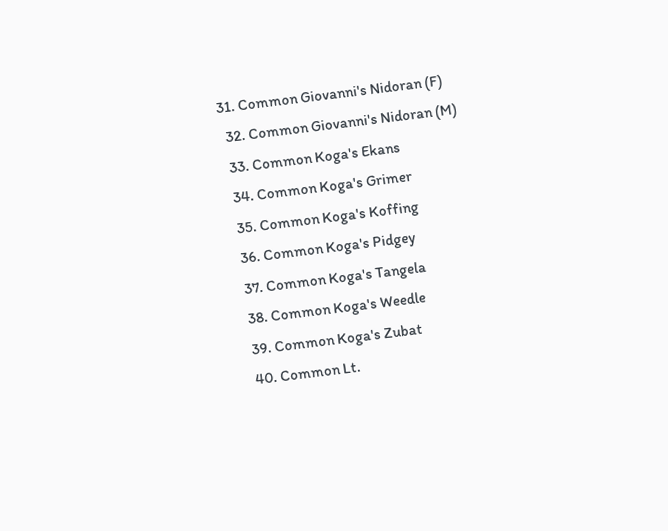31. Common Giovanni's Nidoran (F)
  32. Common Giovanni's Nidoran (M)
  33. Common Koga's Ekans
  34. Common Koga's Grimer
  35. Common Koga's Koffing
  36. Common Koga's Pidgey
  37. Common Koga's Tangela
  38. Common Koga's Weedle
  39. Common Koga's Zubat
  40. Common Lt.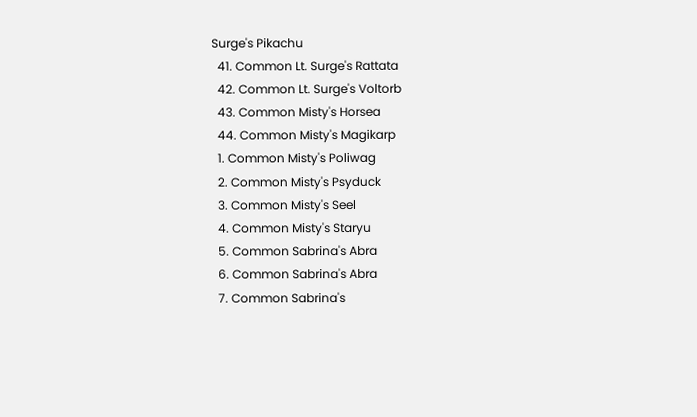Surge's Pikachu
  41. Common Lt. Surge's Rattata
  42. Common Lt. Surge's Voltorb
  43. Common Misty's Horsea
  44. Common Misty's Magikarp
  1. Common Misty's Poliwag
  2. Common Misty's Psyduck
  3. Common Misty's Seel
  4. Common Misty's Staryu
  5. Common Sabrina's Abra
  6. Common Sabrina's Abra
  7. Common Sabrina's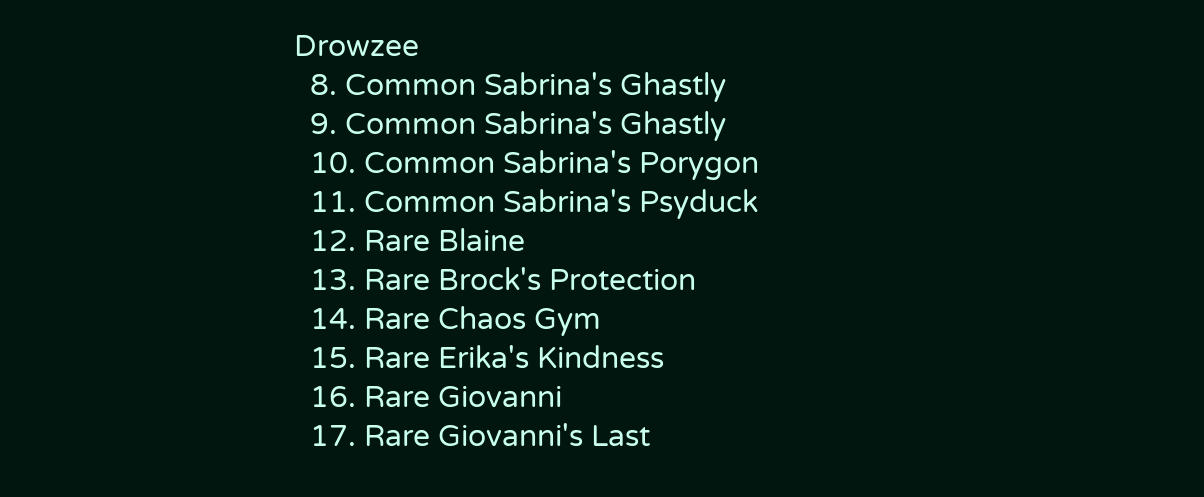Drowzee
  8. Common Sabrina's Ghastly
  9. Common Sabrina's Ghastly
  10. Common Sabrina's Porygon
  11. Common Sabrina's Psyduck
  12. Rare Blaine
  13. Rare Brock's Protection
  14. Rare Chaos Gym
  15. Rare Erika's Kindness
  16. Rare Giovanni
  17. Rare Giovanni's Last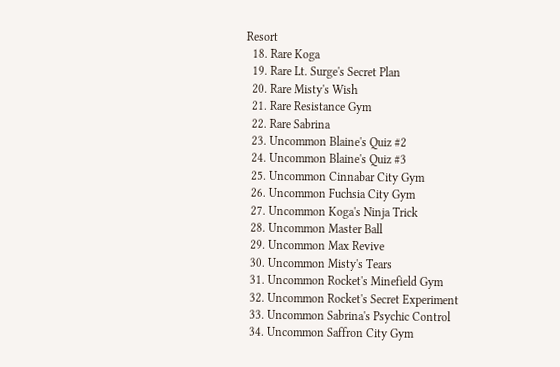Resort
  18. Rare Koga
  19. Rare Lt. Surge's Secret Plan
  20. Rare Misty's Wish
  21. Rare Resistance Gym
  22. Rare Sabrina
  23. Uncommon Blaine's Quiz #2
  24. Uncommon Blaine's Quiz #3
  25. Uncommon Cinnabar City Gym
  26. Uncommon Fuchsia City Gym
  27. Uncommon Koga's Ninja Trick
  28. Uncommon Master Ball
  29. Uncommon Max Revive
  30. Uncommon Misty's Tears
  31. Uncommon Rocket's Minefield Gym
  32. Uncommon Rocket's Secret Experiment
  33. Uncommon Sabrina's Psychic Control
  34. Uncommon Saffron City Gym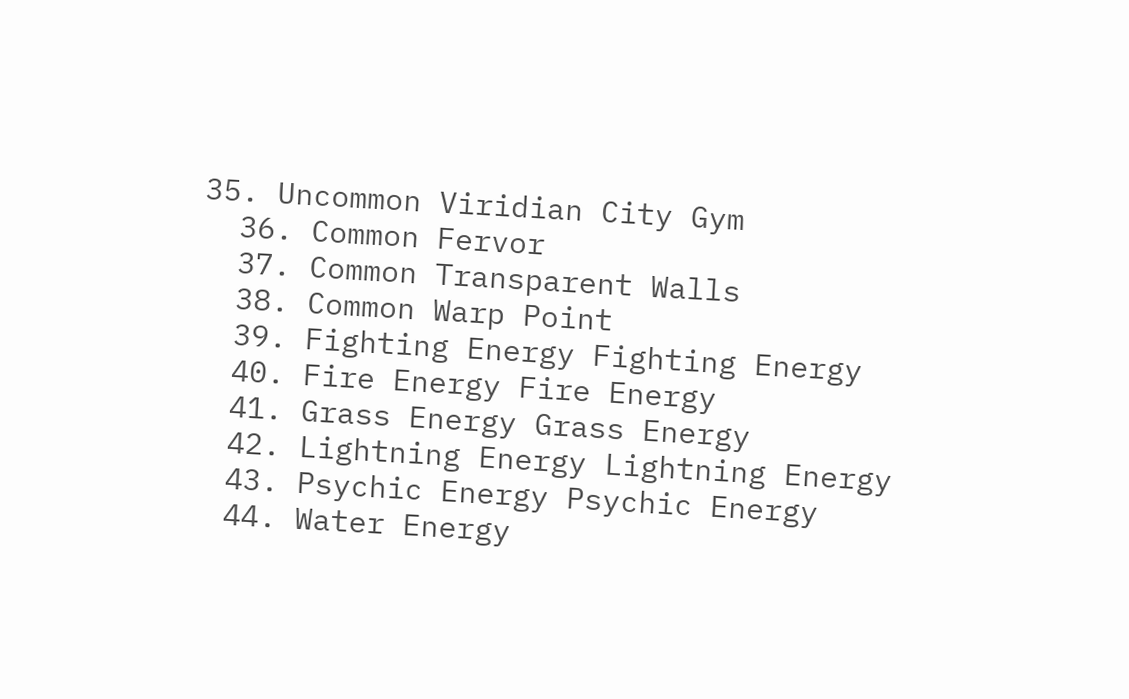35. Uncommon Viridian City Gym
  36. Common Fervor
  37. Common Transparent Walls
  38. Common Warp Point
  39. Fighting Energy Fighting Energy
  40. Fire Energy Fire Energy
  41. Grass Energy Grass Energy
  42. Lightning Energy Lightning Energy
  43. Psychic Energy Psychic Energy
  44. Water Energy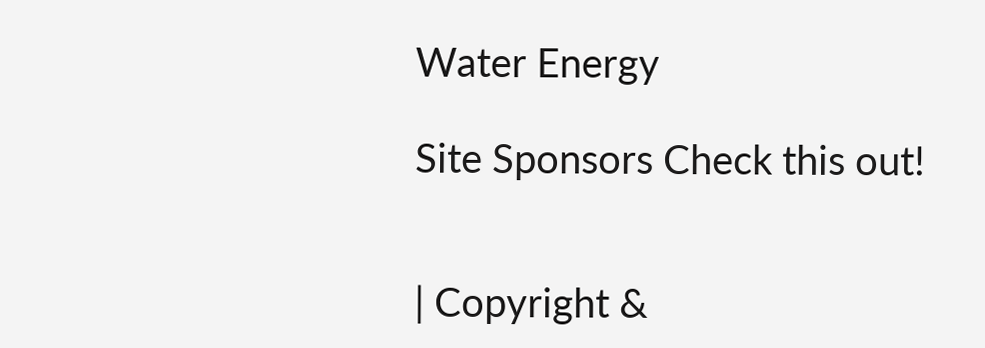Water Energy

Site Sponsors Check this out!


| Copyright &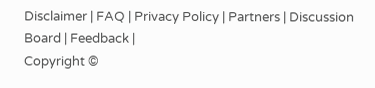Disclaimer | FAQ | Privacy Policy | Partners | Discussion Board | Feedback |
Copyright ©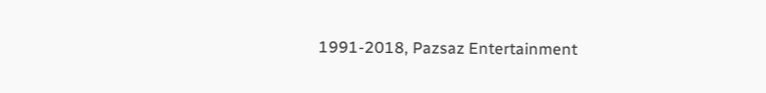1991-2018, Pazsaz Entertainment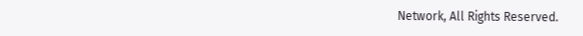Network, All Rights Reserved.